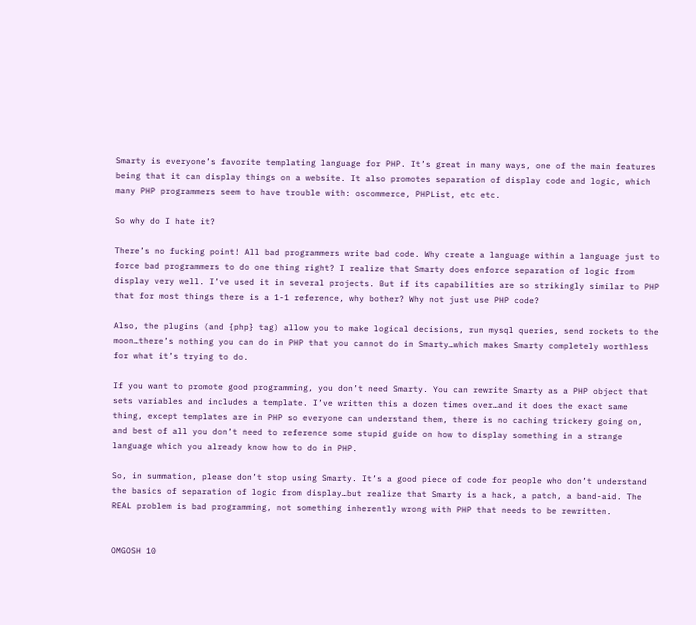Smarty is everyone’s favorite templating language for PHP. It’s great in many ways, one of the main features being that it can display things on a website. It also promotes separation of display code and logic, which many PHP programmers seem to have trouble with: oscommerce, PHPList, etc etc.

So why do I hate it?

There’s no fucking point! All bad programmers write bad code. Why create a language within a language just to force bad programmers to do one thing right? I realize that Smarty does enforce separation of logic from display very well. I’ve used it in several projects. But if its capabilities are so strikingly similar to PHP that for most things there is a 1-1 reference, why bother? Why not just use PHP code?

Also, the plugins (and {php} tag) allow you to make logical decisions, run mysql queries, send rockets to the moon…there’s nothing you can do in PHP that you cannot do in Smarty…which makes Smarty completely worthless for what it’s trying to do.

If you want to promote good programming, you don’t need Smarty. You can rewrite Smarty as a PHP object that sets variables and includes a template. I’ve written this a dozen times over…and it does the exact same thing, except templates are in PHP so everyone can understand them, there is no caching trickery going on, and best of all you don’t need to reference some stupid guide on how to display something in a strange language which you already know how to do in PHP.

So, in summation, please don’t stop using Smarty. It’s a good piece of code for people who don’t understand the basics of separation of logic from display…but realize that Smarty is a hack, a patch, a band-aid. The REAL problem is bad programming, not something inherently wrong with PHP that needs to be rewritten.


OMGOSH 10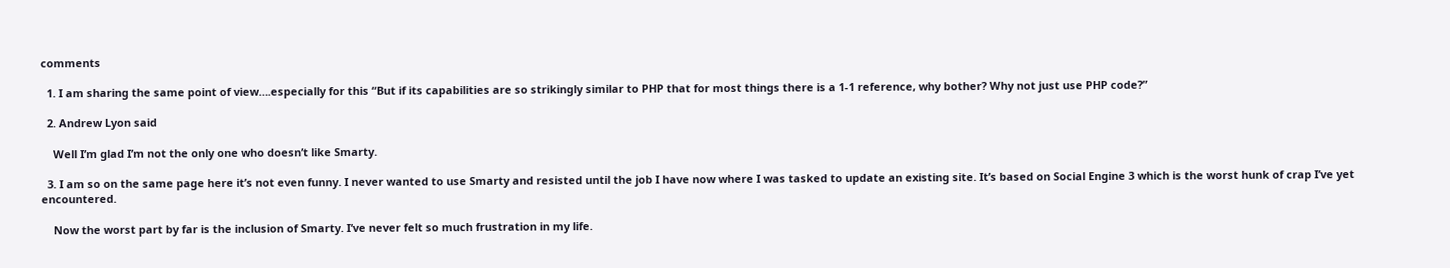comments

  1. I am sharing the same point of view….especially for this “But if its capabilities are so strikingly similar to PHP that for most things there is a 1-1 reference, why bother? Why not just use PHP code?”

  2. Andrew Lyon said

    Well I’m glad I’m not the only one who doesn’t like Smarty.

  3. I am so on the same page here it’s not even funny. I never wanted to use Smarty and resisted until the job I have now where I was tasked to update an existing site. It’s based on Social Engine 3 which is the worst hunk of crap I’ve yet encountered.

    Now the worst part by far is the inclusion of Smarty. I’ve never felt so much frustration in my life.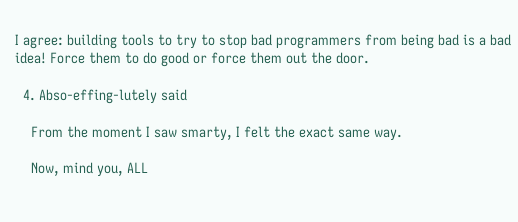I agree: building tools to try to stop bad programmers from being bad is a bad idea! Force them to do good or force them out the door.

  4. Abso-effing-lutely said

    From the moment I saw smarty, I felt the exact same way.

    Now, mind you, ALL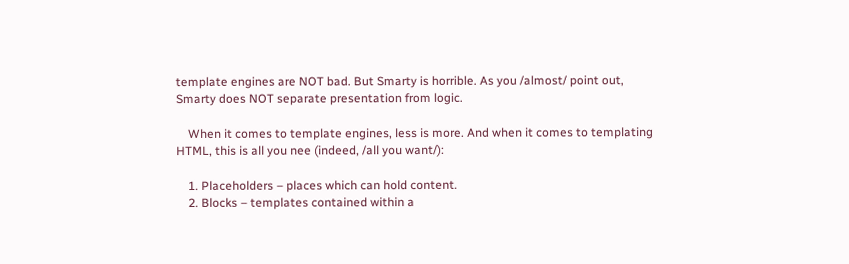template engines are NOT bad. But Smarty is horrible. As you /almost/ point out, Smarty does NOT separate presentation from logic.

    When it comes to template engines, less is more. And when it comes to templating HTML, this is all you nee (indeed, /all you want/):

    1. Placeholders – places which can hold content.
    2. Blocks – templates contained within a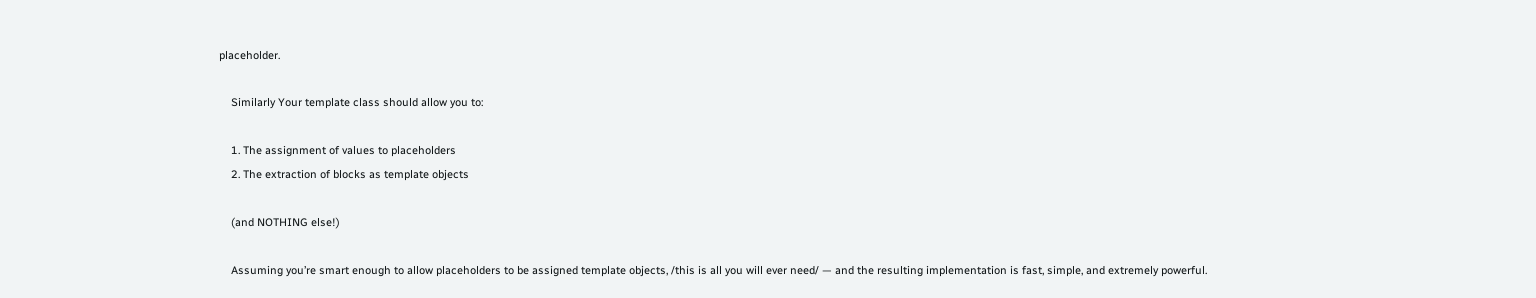placeholder.

    Similarly Your template class should allow you to:

    1. The assignment of values to placeholders
    2. The extraction of blocks as template objects

    (and NOTHING else!)

    Assuming you’re smart enough to allow placeholders to be assigned template objects, /this is all you will ever need/ — and the resulting implementation is fast, simple, and extremely powerful.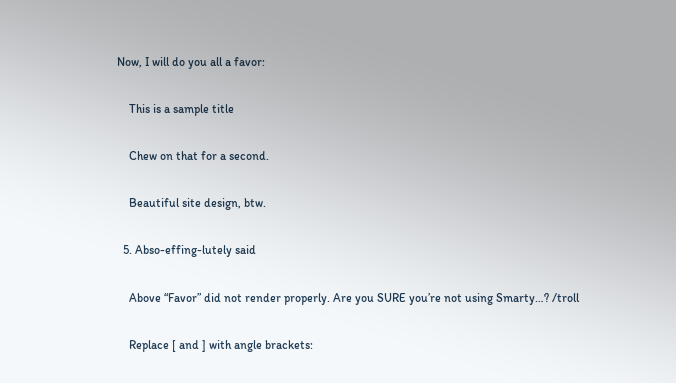Now, I will do you all a favor:

    This is a sample title

    Chew on that for a second.

    Beautiful site design, btw.

  5. Abso-effing-lutely said

    Above “Favor” did not render properly. Are you SURE you’re not using Smarty…? /troll

    Replace [ and ] with angle brackets: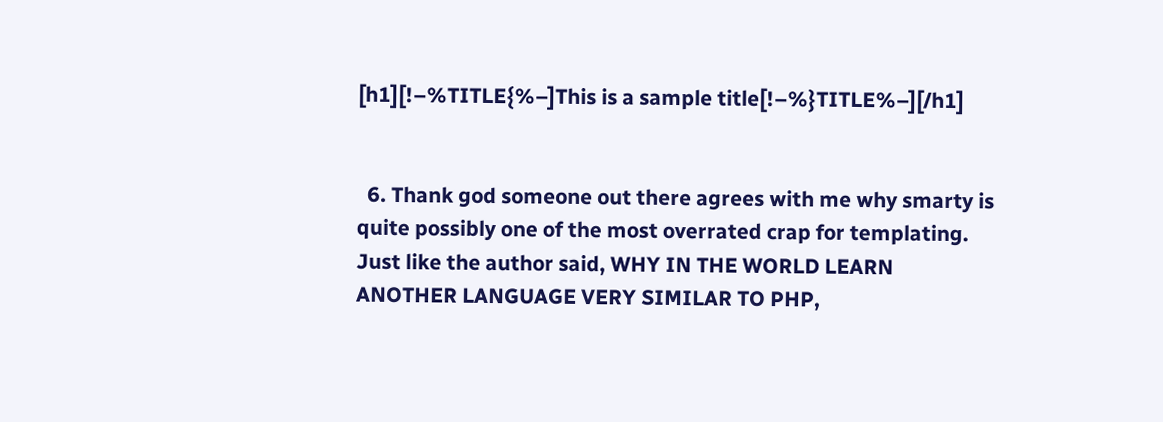[h1][!–%TITLE{%–]This is a sample title[!–%}TITLE%–][/h1]


  6. Thank god someone out there agrees with me why smarty is quite possibly one of the most overrated crap for templating. Just like the author said, WHY IN THE WORLD LEARN ANOTHER LANGUAGE VERY SIMILAR TO PHP,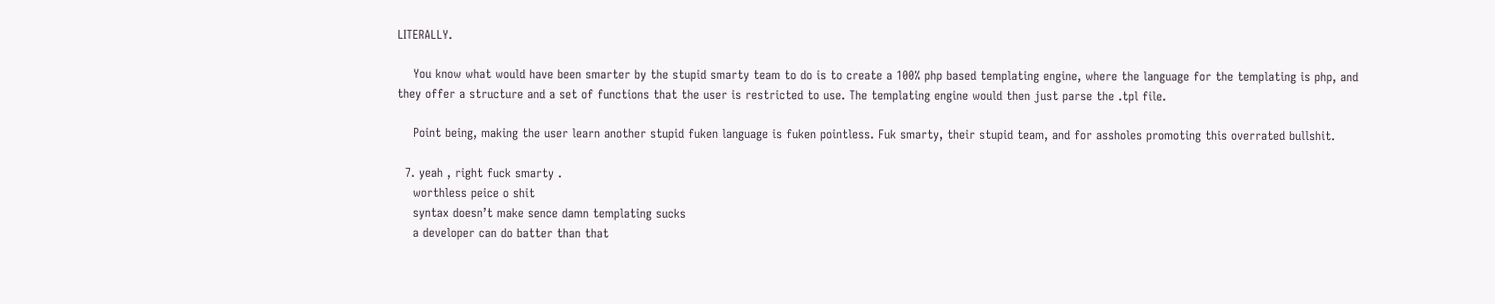LITERALLY.

    You know what would have been smarter by the stupid smarty team to do is to create a 100% php based templating engine, where the language for the templating is php, and they offer a structure and a set of functions that the user is restricted to use. The templating engine would then just parse the .tpl file.

    Point being, making the user learn another stupid fuken language is fuken pointless. Fuk smarty, their stupid team, and for assholes promoting this overrated bullshit.

  7. yeah , right fuck smarty .
    worthless peice o shit
    syntax doesn’t make sence damn templating sucks
    a developer can do batter than that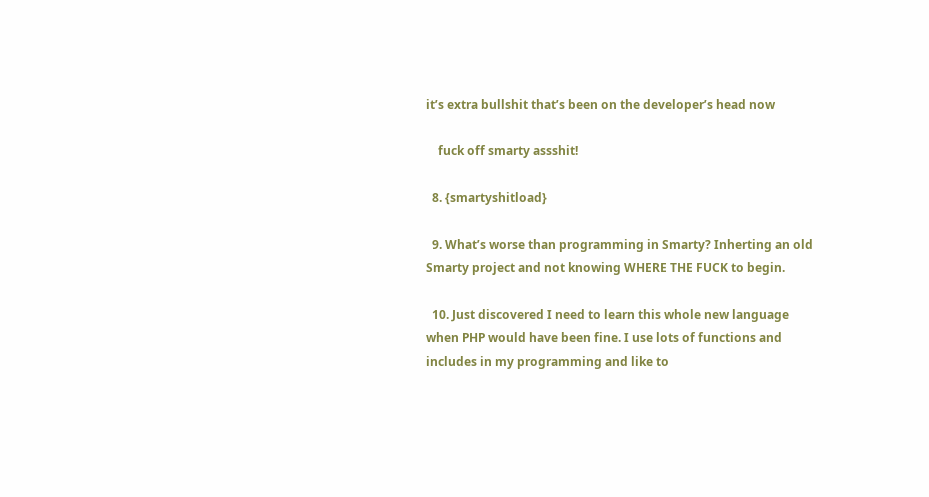it’s extra bullshit that’s been on the developer’s head now

    fuck off smarty assshit!

  8. {smartyshitload}

  9. What’s worse than programming in Smarty? Inherting an old Smarty project and not knowing WHERE THE FUCK to begin.

  10. Just discovered I need to learn this whole new language when PHP would have been fine. I use lots of functions and includes in my programming and like to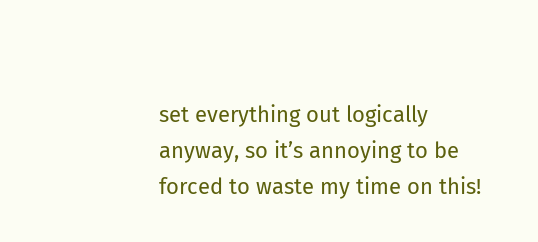set everything out logically anyway, so it’s annoying to be forced to waste my time on this!